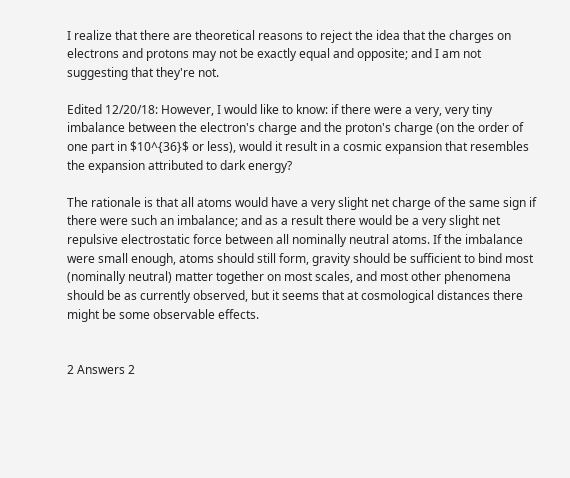I realize that there are theoretical reasons to reject the idea that the charges on electrons and protons may not be exactly equal and opposite; and I am not suggesting that they're not.

Edited 12/20/18: However, I would like to know: if there were a very, very tiny imbalance between the electron's charge and the proton's charge (on the order of one part in $10^{36}$ or less), would it result in a cosmic expansion that resembles the expansion attributed to dark energy?

The rationale is that all atoms would have a very slight net charge of the same sign if there were such an imbalance; and as a result there would be a very slight net repulsive electrostatic force between all nominally neutral atoms. If the imbalance were small enough, atoms should still form, gravity should be sufficient to bind most (nominally neutral) matter together on most scales, and most other phenomena should be as currently observed, but it seems that at cosmological distances there might be some observable effects.


2 Answers 2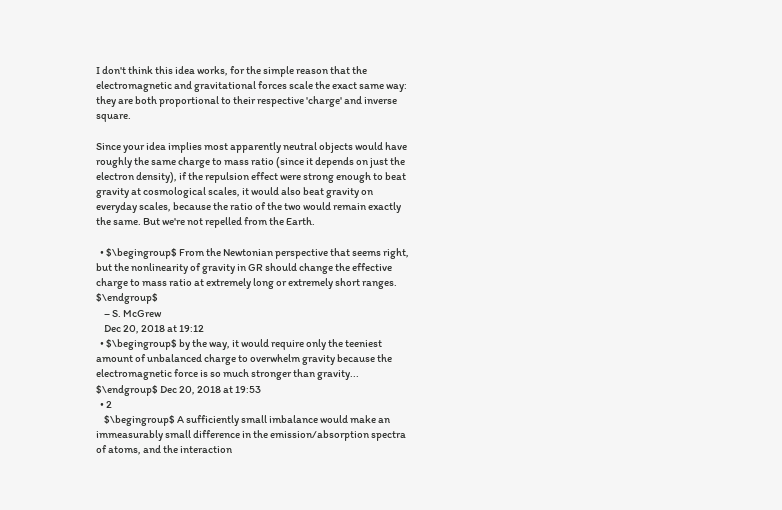I don't think this idea works, for the simple reason that the electromagnetic and gravitational forces scale the exact same way: they are both proportional to their respective 'charge' and inverse square.

Since your idea implies most apparently neutral objects would have roughly the same charge to mass ratio (since it depends on just the electron density), if the repulsion effect were strong enough to beat gravity at cosmological scales, it would also beat gravity on everyday scales, because the ratio of the two would remain exactly the same. But we're not repelled from the Earth.

  • $\begingroup$ From the Newtonian perspective that seems right, but the nonlinearity of gravity in GR should change the effective charge to mass ratio at extremely long or extremely short ranges. $\endgroup$
    – S. McGrew
    Dec 20, 2018 at 19:12
  • $\begingroup$ by the way, it would require only the teeniest amount of unbalanced charge to overwhelm gravity because the electromagnetic force is so much stronger than gravity... $\endgroup$ Dec 20, 2018 at 19:53
  • 2
    $\begingroup$ A sufficiently small imbalance would make an immeasurably small difference in the emission/absorption spectra of atoms, and the interaction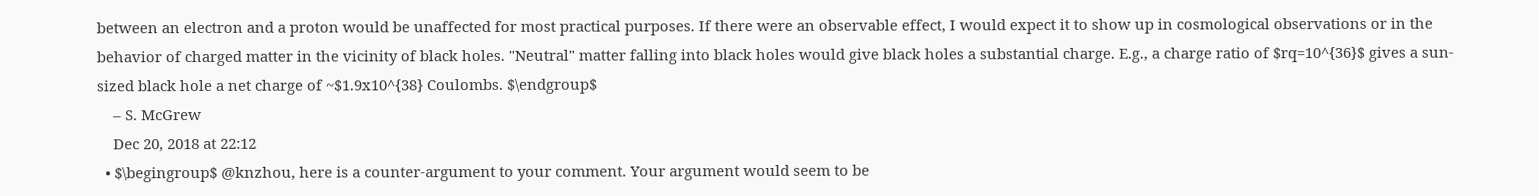between an electron and a proton would be unaffected for most practical purposes. If there were an observable effect, I would expect it to show up in cosmological observations or in the behavior of charged matter in the vicinity of black holes. "Neutral" matter falling into black holes would give black holes a substantial charge. E.g., a charge ratio of $rq=10^{36}$ gives a sun-sized black hole a net charge of ~$1.9x10^{38} Coulombs. $\endgroup$
    – S. McGrew
    Dec 20, 2018 at 22:12
  • $\begingroup$ @knzhou, here is a counter-argument to your comment. Your argument would seem to be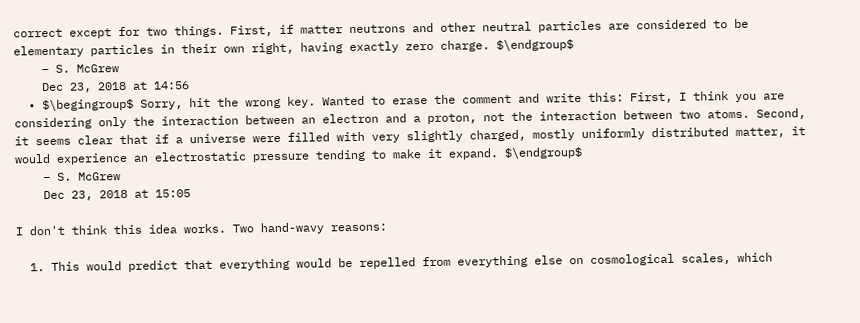correct except for two things. First, if matter neutrons and other neutral particles are considered to be elementary particles in their own right, having exactly zero charge. $\endgroup$
    – S. McGrew
    Dec 23, 2018 at 14:56
  • $\begingroup$ Sorry, hit the wrong key. Wanted to erase the comment and write this: First, I think you are considering only the interaction between an electron and a proton, not the interaction between two atoms. Second, it seems clear that if a universe were filled with very slightly charged, mostly uniformly distributed matter, it would experience an electrostatic pressure tending to make it expand. $\endgroup$
    – S. McGrew
    Dec 23, 2018 at 15:05

I don't think this idea works. Two hand-wavy reasons:

  1. This would predict that everything would be repelled from everything else on cosmological scales, which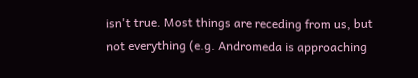isn't true. Most things are receding from us, but not everything (e.g. Andromeda is approaching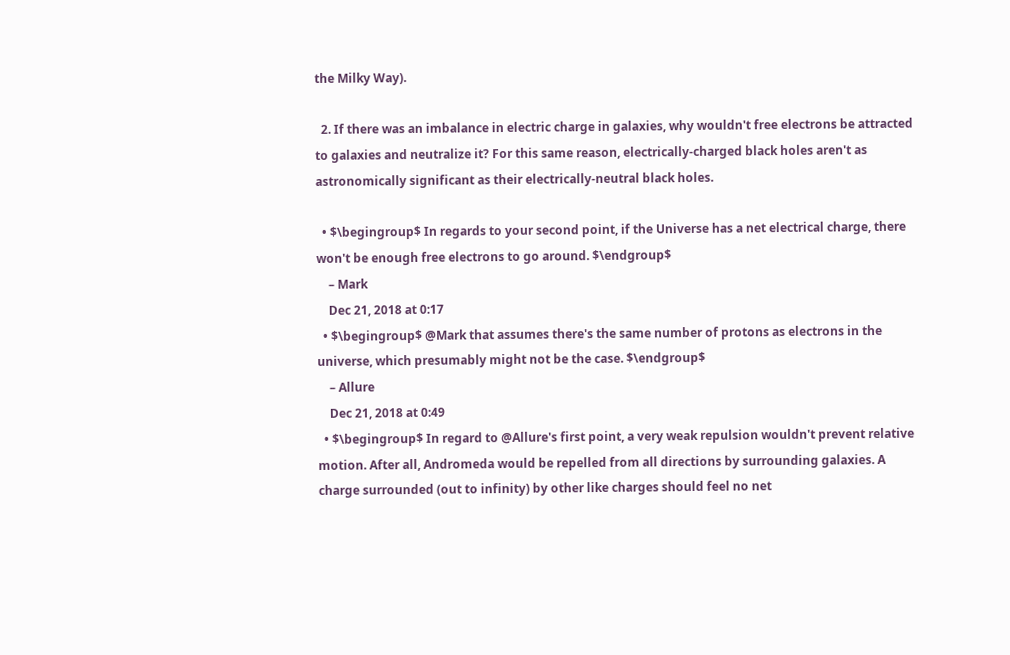the Milky Way).

  2. If there was an imbalance in electric charge in galaxies, why wouldn't free electrons be attracted to galaxies and neutralize it? For this same reason, electrically-charged black holes aren't as astronomically significant as their electrically-neutral black holes.

  • $\begingroup$ In regards to your second point, if the Universe has a net electrical charge, there won't be enough free electrons to go around. $\endgroup$
    – Mark
    Dec 21, 2018 at 0:17
  • $\begingroup$ @Mark that assumes there's the same number of protons as electrons in the universe, which presumably might not be the case. $\endgroup$
    – Allure
    Dec 21, 2018 at 0:49
  • $\begingroup$ In regard to @Allure's first point, a very weak repulsion wouldn't prevent relative motion. After all, Andromeda would be repelled from all directions by surrounding galaxies. A charge surrounded (out to infinity) by other like charges should feel no net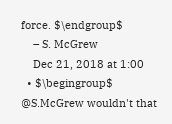force. $\endgroup$
    – S. McGrew
    Dec 21, 2018 at 1:00
  • $\begingroup$ @S.McGrew wouldn't that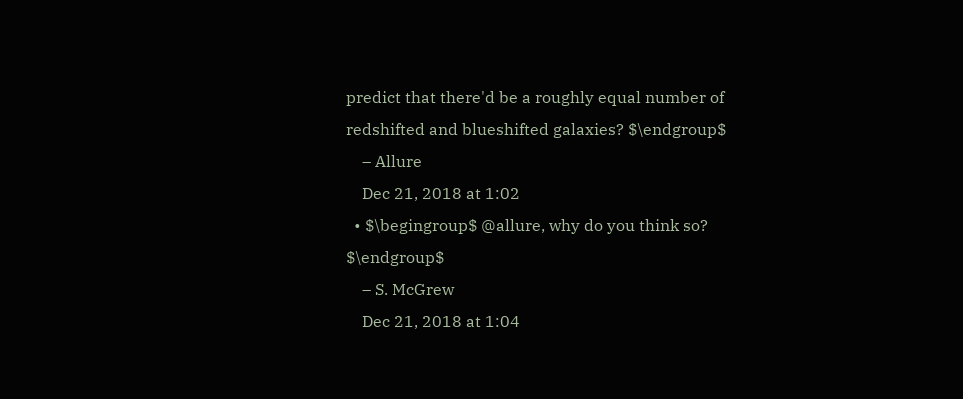predict that there'd be a roughly equal number of redshifted and blueshifted galaxies? $\endgroup$
    – Allure
    Dec 21, 2018 at 1:02
  • $\begingroup$ @allure, why do you think so? $\endgroup$
    – S. McGrew
    Dec 21, 2018 at 1:04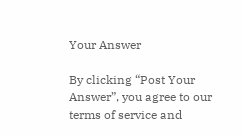Your Answer

By clicking “Post Your Answer”, you agree to our terms of service and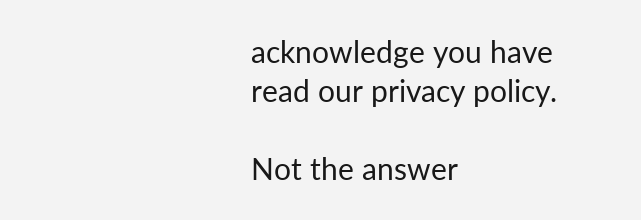acknowledge you have read our privacy policy.

Not the answer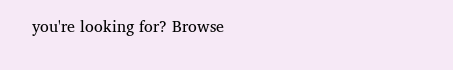you're looking for? Browse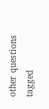other questions tagged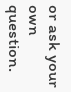or ask your own question.